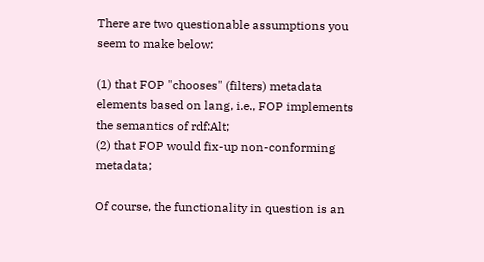There are two questionable assumptions you seem to make below:

(1) that FOP "chooses" (filters) metadata elements based on lang, i.e., FOP implements the semantics of rdf:Alt;
(2) that FOP would fix-up non-conforming metadata;

Of course, the functionality in question is an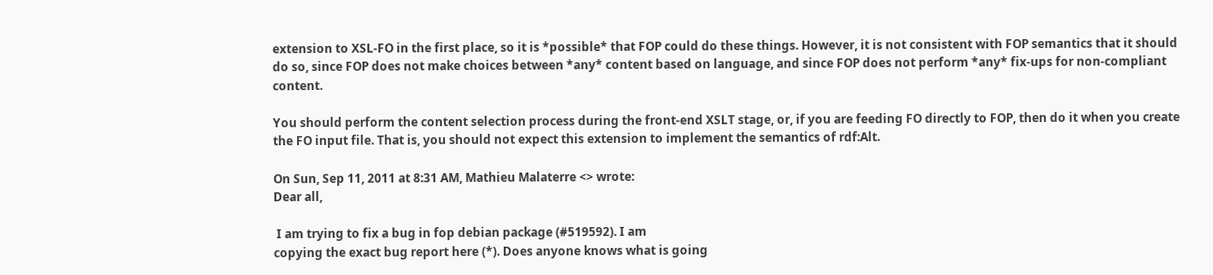extension to XSL-FO in the first place, so it is *possible* that FOP could do these things. However, it is not consistent with FOP semantics that it should do so, since FOP does not make choices between *any* content based on language, and since FOP does not perform *any* fix-ups for non-compliant content.

You should perform the content selection process during the front-end XSLT stage, or, if you are feeding FO directly to FOP, then do it when you create the FO input file. That is, you should not expect this extension to implement the semantics of rdf:Alt.

On Sun, Sep 11, 2011 at 8:31 AM, Mathieu Malaterre <> wrote:
Dear all,

 I am trying to fix a bug in fop debian package (#519592). I am
copying the exact bug report here (*). Does anyone knows what is going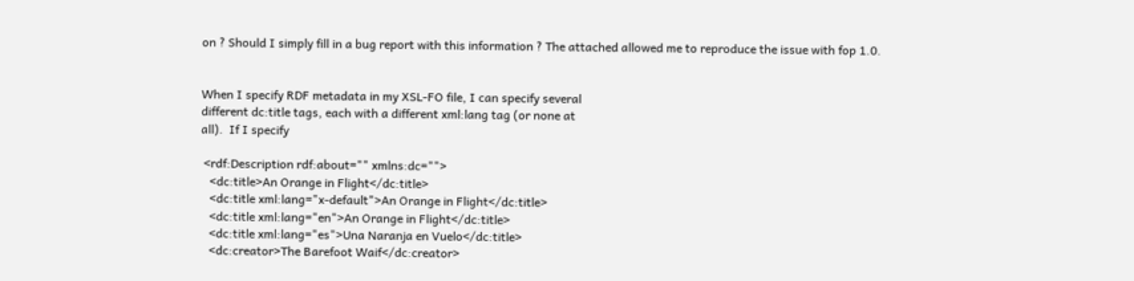on ? Should I simply fill in a bug report with this information ? The attached allowed me to reproduce the issue with fop 1.0.


When I specify RDF metadata in my XSL-FO file, I can specify several
different dc:title tags, each with a different xml:lang tag (or none at
all).  If I specify

 <rdf:Description rdf:about="" xmlns:dc="">
   <dc:title>An Orange in Flight</dc:title>
   <dc:title xml:lang="x-default">An Orange in Flight</dc:title>
   <dc:title xml:lang="en">An Orange in Flight</dc:title>
   <dc:title xml:lang="es">Una Naranja en Vuelo</dc:title>
   <dc:creator>The Barefoot Waif</dc:creator>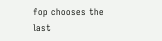fop chooses the last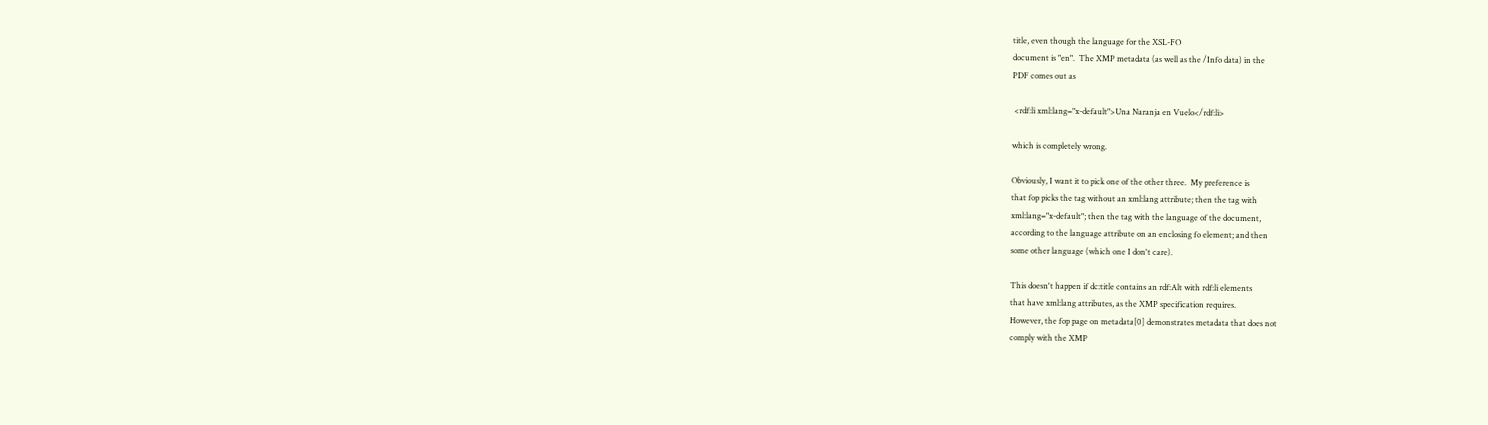title, even though the language for the XSL-FO
document is "en".  The XMP metadata (as well as the /Info data) in the
PDF comes out as

 <rdf:li xml:lang="x-default">Una Naranja en Vuelo</rdf:li>

which is completely wrong.

Obviously, I want it to pick one of the other three.  My preference is
that fop picks the tag without an xml:lang attribute; then the tag with
xml:lang="x-default"; then the tag with the language of the document,
according to the language attribute on an enclosing fo element; and then
some other language (which one I don't care).

This doesn't happen if dc:title contains an rdf:Alt with rdf:li elements
that have xml:lang attributes, as the XMP specification requires.
However, the fop page on metadata[0] demonstrates metadata that does not
comply with the XMP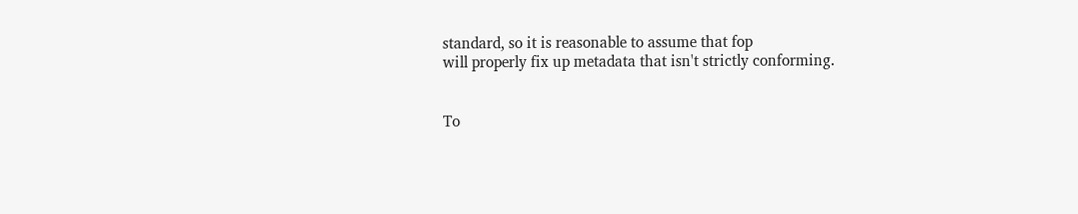standard, so it is reasonable to assume that fop
will properly fix up metadata that isn't strictly conforming.


To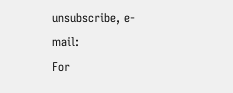unsubscribe, e-mail:
For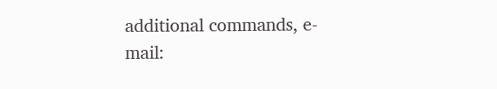additional commands, e-mail: